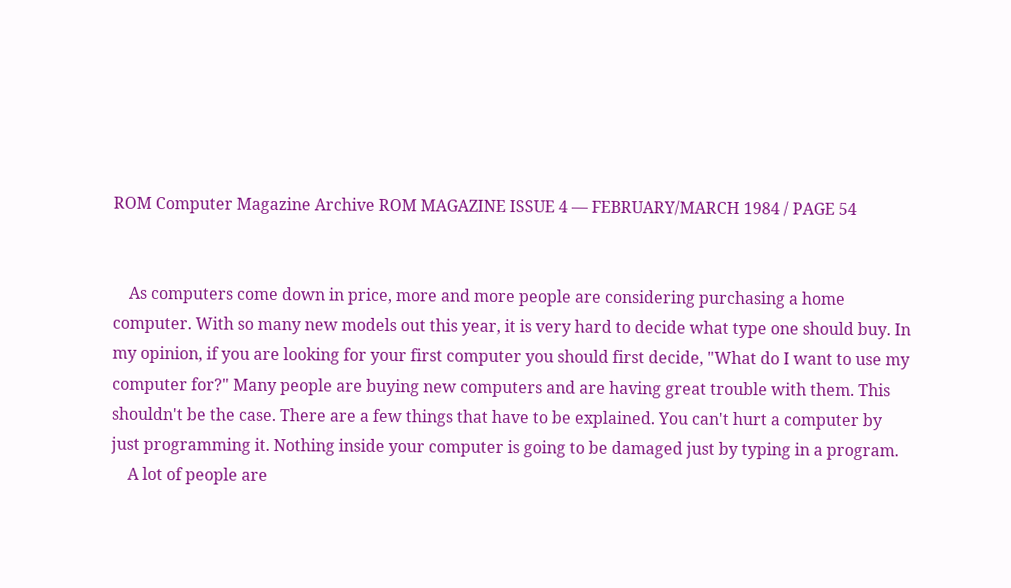ROM Computer Magazine Archive ROM MAGAZINE ISSUE 4 — FEBRUARY/MARCH 1984 / PAGE 54


    As computers come down in price, more and more people are considering purchasing a home computer. With so many new models out this year, it is very hard to decide what type one should buy. In my opinion, if you are looking for your first computer you should first decide, "What do I want to use my computer for?" Many people are buying new computers and are having great trouble with them. This shouldn't be the case. There are a few things that have to be explained. You can't hurt a computer by just programming it. Nothing inside your computer is going to be damaged just by typing in a program.
    A lot of people are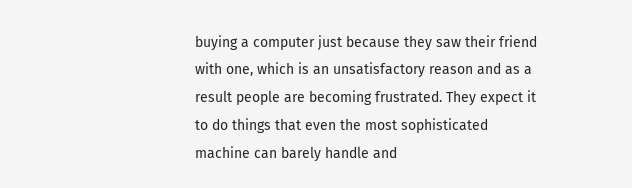buying a computer just because they saw their friend with one, which is an unsatisfactory reason and as a result people are becoming frustrated. They expect it to do things that even the most sophisticated machine can barely handle and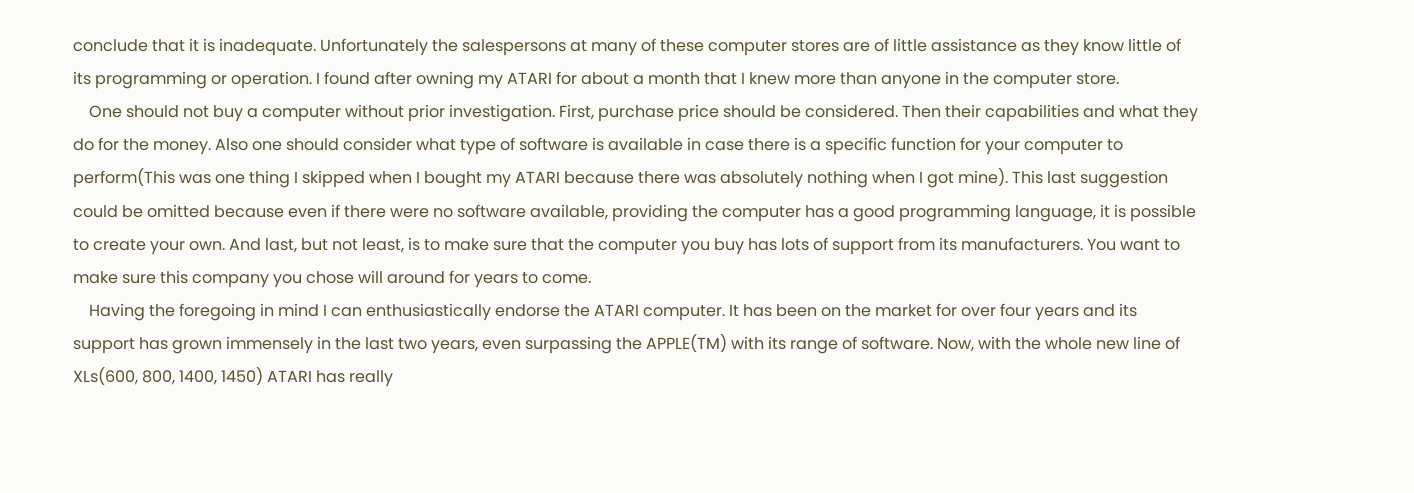conclude that it is inadequate. Unfortunately the salespersons at many of these computer stores are of little assistance as they know little of its programming or operation. I found after owning my ATARI for about a month that I knew more than anyone in the computer store.
    One should not buy a computer without prior investigation. First, purchase price should be considered. Then their capabilities and what they do for the money. Also one should consider what type of software is available in case there is a specific function for your computer to perform(This was one thing I skipped when I bought my ATARI because there was absolutely nothing when I got mine). This last suggestion could be omitted because even if there were no software available, providing the computer has a good programming language, it is possible to create your own. And last, but not least, is to make sure that the computer you buy has lots of support from its manufacturers. You want to make sure this company you chose will around for years to come.
    Having the foregoing in mind I can enthusiastically endorse the ATARI computer. It has been on the market for over four years and its support has grown immensely in the last two years, even surpassing the APPLE(TM) with its range of software. Now, with the whole new line of XLs(600, 800, 1400, 1450) ATARI has really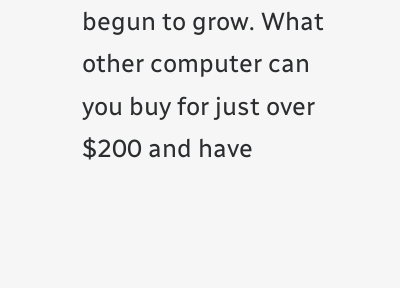begun to grow. What other computer can you buy for just over $200 and have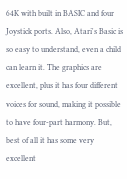64K with built in BASIC and four Joystick ports. Also, Atari's Basic is so easy to understand, even a child can learn it. The graphics are excellent, plus it has four different voices for sound, making it possible to have four-part harmony. But, best of all it has some very excellent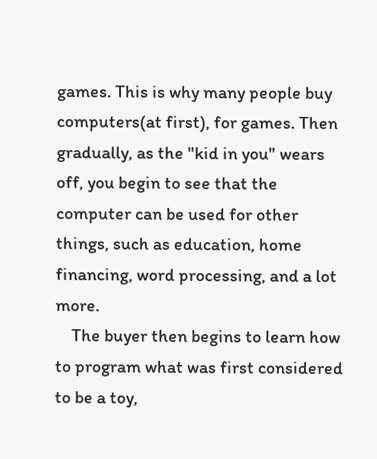games. This is why many people buy computers(at first), for games. Then gradually, as the "kid in you" wears off, you begin to see that the computer can be used for other things, such as education, home financing, word processing, and a lot more.
    The buyer then begins to learn how to program what was first considered to be a toy,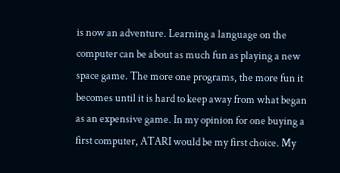is now an adventure. Learning a language on the computer can be about as much fun as playing a new space game. The more one programs, the more fun it becomes until it is hard to keep away from what began as an expensive game. In my opinion for one buying a first computer, ATARI would be my first choice. My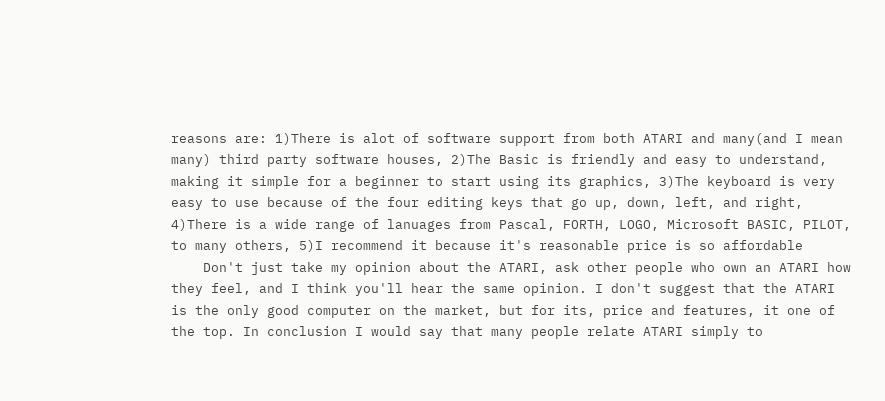reasons are: 1)There is alot of software support from both ATARI and many(and I mean many) third party software houses, 2)The Basic is friendly and easy to understand, making it simple for a beginner to start using its graphics, 3)The keyboard is very easy to use because of the four editing keys that go up, down, left, and right, 4)There is a wide range of lanuages from Pascal, FORTH, LOGO, Microsoft BASIC, PILOT, to many others, 5)I recommend it because it's reasonable price is so affordable
    Don't just take my opinion about the ATARI, ask other people who own an ATARI how they feel, and I think you'll hear the same opinion. I don't suggest that the ATARI is the only good computer on the market, but for its, price and features, it one of the top. In conclusion I would say that many people relate ATARI simply to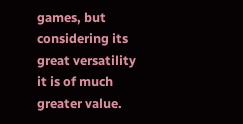games, but considering its great versatility it is of much greater value.